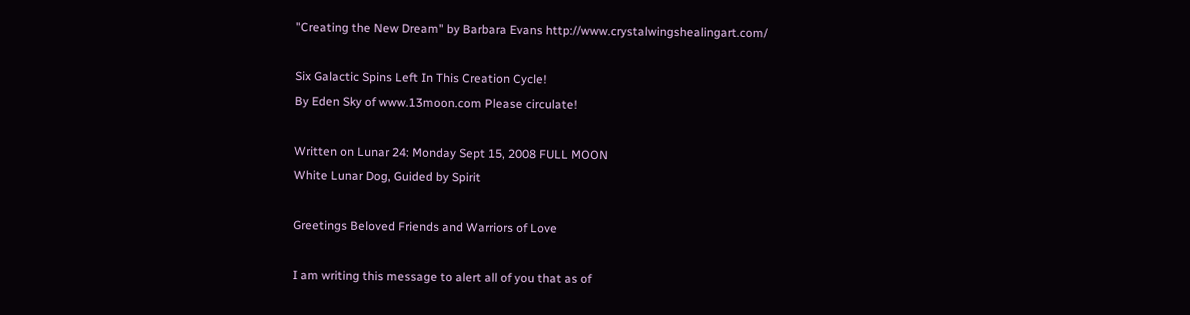"Creating the New Dream" by Barbara Evans http://www.crystalwingshealingart.com/

Six Galactic Spins Left In This Creation Cycle!
By Eden Sky of www.13moon.com Please circulate!

Written on Lunar 24: Monday Sept 15, 2008 FULL MOON
White Lunar Dog, Guided by Spirit

Greetings Beloved Friends and Warriors of Love

I am writing this message to alert all of you that as of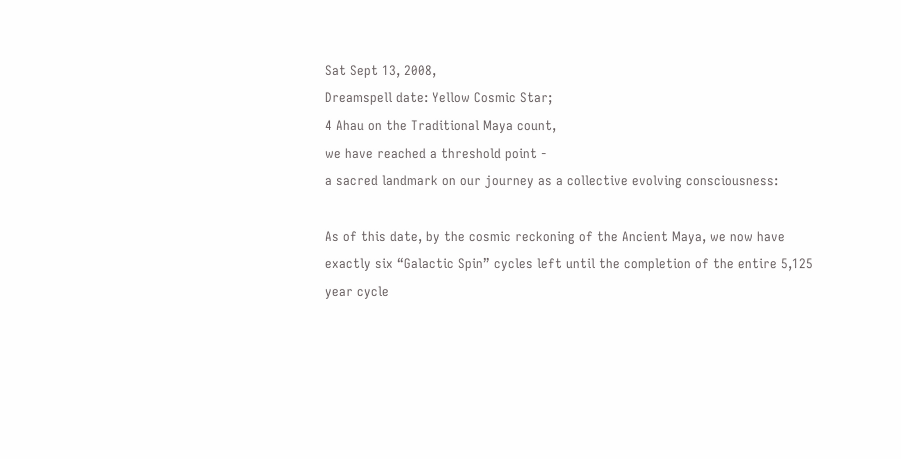Sat Sept 13, 2008,
Dreamspell date: Yellow Cosmic Star;
4 Ahau on the Traditional Maya count,
we have reached a threshold point -
a sacred landmark on our journey as a collective evolving consciousness:

As of this date, by the cosmic reckoning of the Ancient Maya, we now have exactly six “Galactic Spin” cycles left until the completion of the entire 5,125 year cycle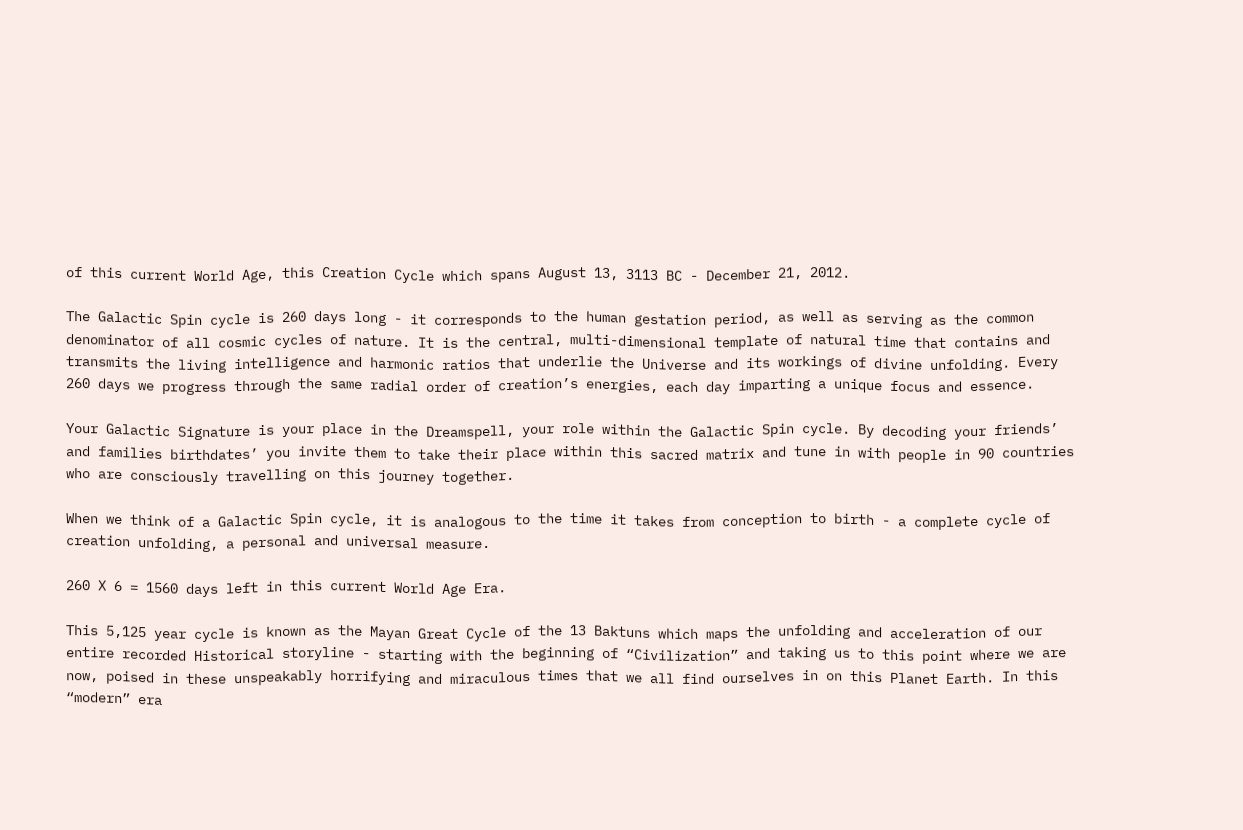of this current World Age, this Creation Cycle which spans August 13, 3113 BC - December 21, 2012.

The Galactic Spin cycle is 260 days long - it corresponds to the human gestation period, as well as serving as the common denominator of all cosmic cycles of nature. It is the central, multi-dimensional template of natural time that contains and transmits the living intelligence and harmonic ratios that underlie the Universe and its workings of divine unfolding. Every 260 days we progress through the same radial order of creation’s energies, each day imparting a unique focus and essence.

Your Galactic Signature is your place in the Dreamspell, your role within the Galactic Spin cycle. By decoding your friends’ and families birthdates’ you invite them to take their place within this sacred matrix and tune in with people in 90 countries who are consciously travelling on this journey together.

When we think of a Galactic Spin cycle, it is analogous to the time it takes from conception to birth - a complete cycle of creation unfolding, a personal and universal measure.

260 X 6 = 1560 days left in this current World Age Era.

This 5,125 year cycle is known as the Mayan Great Cycle of the 13 Baktuns which maps the unfolding and acceleration of our entire recorded Historical storyline - starting with the beginning of “Civilization” and taking us to this point where we are now, poised in these unspeakably horrifying and miraculous times that we all find ourselves in on this Planet Earth. In this “modern” era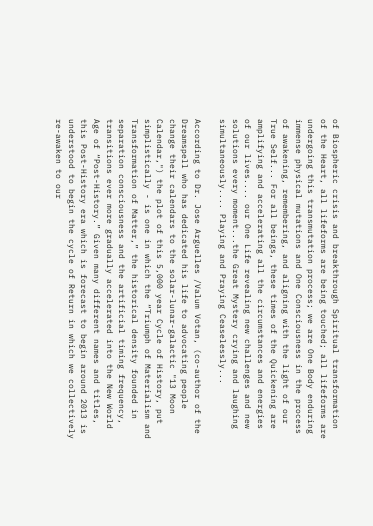of Biospheric crisis and breakthrough Spiritual transformation of the Heart, all lifeforms are being touched; all lifeforms are undergoing this transmutation process; we are One Body enduring immense physical mutations and One Consciousness in the process of awakening, remembering, and aligning with the light of our True Self... For all beings, these times of the Quickening are amplifying and accelerating all the circumstances and energies of our lives.... our One Life revealing new challenges and new solutions every moment...the Great Mystery crying and laughing simultaneously.... Playing and Praying Ceaselessly...

According to Dr. Jose Arguelles /Valum Votan, (co-author of the Dreamspell who has dedicated his life to advocating people change their calendars to the solar-lunar-galactic "13 Moon Calendar,") the plot of this 5,000 year Cycle of History, put simplistically - is one in which the “Triumph of Materialism and Transformation of Matter,” the historical density founded in separation consciousness and the artificial timing frequency, transitions ever more gradually accelerated into the New World Age of “Post-History.” Given many different names and titles, this Post-History era which is forecast to begin around 2013 is understood to begin the cycle of Return in which we collectively re-awaken to our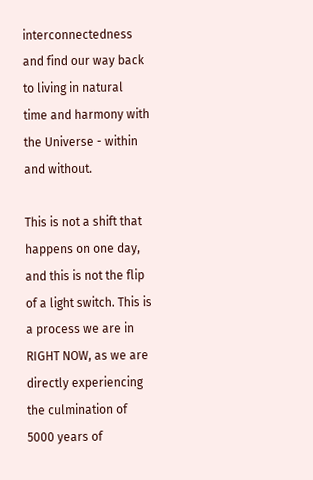interconnectedness and find our way back to living in natural time and harmony with the Universe - within and without.

This is not a shift that happens on one day, and this is not the flip of a light switch. This is a process we are in RIGHT NOW, as we are directly experiencing the culmination of 5000 years of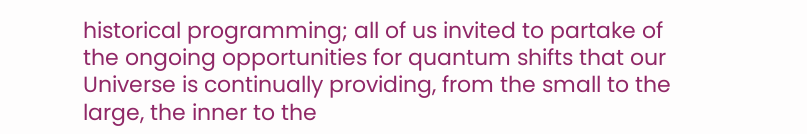historical programming; all of us invited to partake of the ongoing opportunities for quantum shifts that our Universe is continually providing, from the small to the large, the inner to the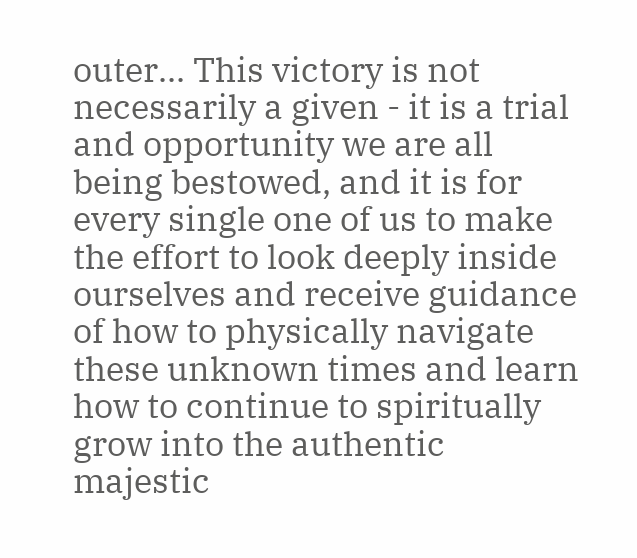outer... This victory is not necessarily a given - it is a trial and opportunity we are all being bestowed, and it is for every single one of us to make the effort to look deeply inside ourselves and receive guidance of how to physically navigate these unknown times and learn how to continue to spiritually grow into the authentic majestic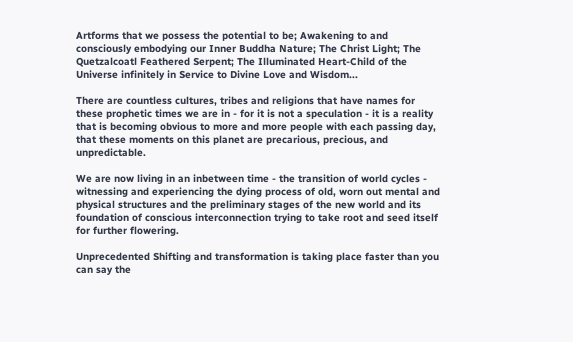Artforms that we possess the potential to be; Awakening to and consciously embodying our Inner Buddha Nature; The Christ Light; The Quetzalcoatl Feathered Serpent; The Illuminated Heart-Child of the Universe infinitely in Service to Divine Love and Wisdom...

There are countless cultures, tribes and religions that have names for these prophetic times we are in - for it is not a speculation - it is a reality that is becoming obvious to more and more people with each passing day, that these moments on this planet are precarious, precious, and unpredictable.

We are now living in an inbetween time - the transition of world cycles - witnessing and experiencing the dying process of old, worn out mental and physical structures and the preliminary stages of the new world and its foundation of conscious interconnection trying to take root and seed itself for further flowering.

Unprecedented Shifting and transformation is taking place faster than you can say the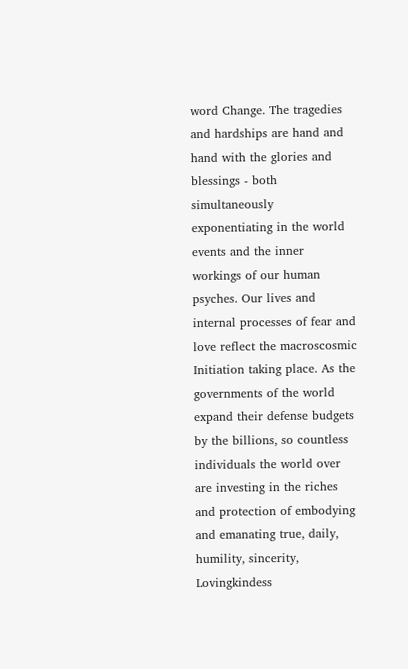word Change. The tragedies and hardships are hand and hand with the glories and blessings - both simultaneously exponentiating in the world events and the inner workings of our human psyches. Our lives and internal processes of fear and love reflect the macroscosmic Initiation taking place. As the governments of the world expand their defense budgets by the billions, so countless individuals the world over are investing in the riches and protection of embodying and emanating true, daily, humility, sincerity, Lovingkindess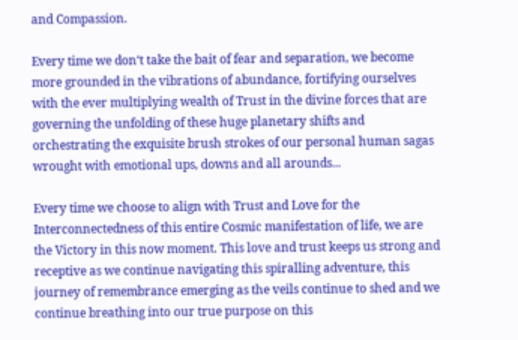and Compassion.

Every time we don‘t take the bait of fear and separation, we become more grounded in the vibrations of abundance, fortifying ourselves with the ever multiplying wealth of Trust in the divine forces that are governing the unfolding of these huge planetary shifts and orchestrating the exquisite brush strokes of our personal human sagas wrought with emotional ups, downs and all arounds...

Every time we choose to align with Trust and Love for the Interconnectedness of this entire Cosmic manifestation of life, we are the Victory in this now moment. This love and trust keeps us strong and receptive as we continue navigating this spiralling adventure, this journey of remembrance emerging as the veils continue to shed and we continue breathing into our true purpose on this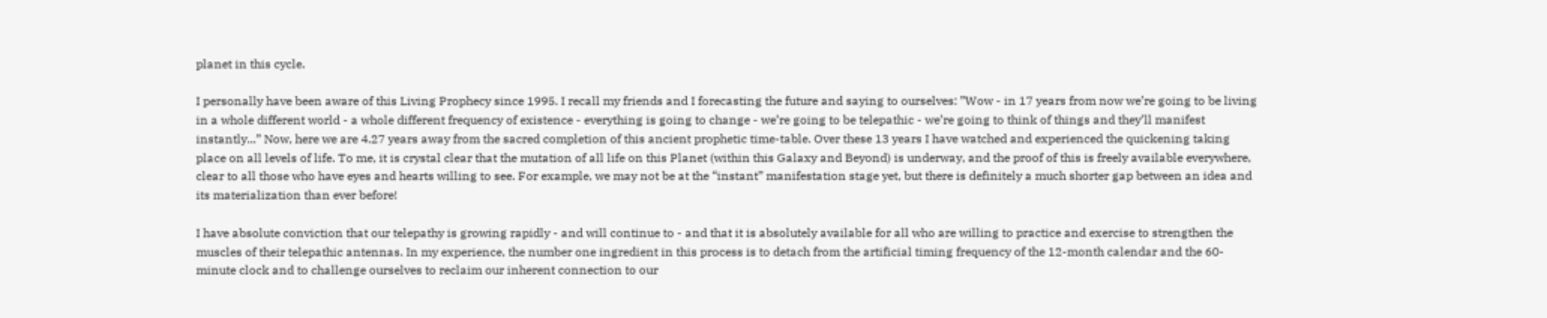planet in this cycle.

I personally have been aware of this Living Prophecy since 1995. I recall my friends and I forecasting the future and saying to ourselves: ”Wow - in 17 years from now we’re going to be living in a whole different world - a whole different frequency of existence - everything is going to change - we’re going to be telepathic - we’re going to think of things and they’ll manifest instantly...” Now, here we are 4.27 years away from the sacred completion of this ancient prophetic time-table. Over these 13 years I have watched and experienced the quickening taking place on all levels of life. To me, it is crystal clear that the mutation of all life on this Planet (within this Galaxy and Beyond) is underway, and the proof of this is freely available everywhere, clear to all those who have eyes and hearts willing to see. For example, we may not be at the “instant” manifestation stage yet, but there is definitely a much shorter gap between an idea and its materialization than ever before!

I have absolute conviction that our telepathy is growing rapidly - and will continue to - and that it is absolutely available for all who are willing to practice and exercise to strengthen the muscles of their telepathic antennas. In my experience, the number one ingredient in this process is to detach from the artificial timing frequency of the 12-month calendar and the 60-minute clock and to challenge ourselves to reclaim our inherent connection to our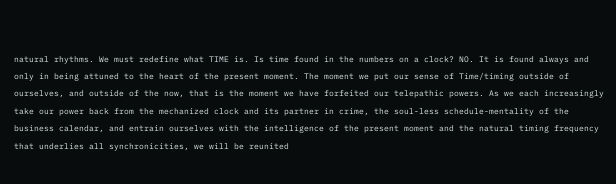natural rhythms. We must redefine what TIME is. Is time found in the numbers on a clock? NO. It is found always and only in being attuned to the heart of the present moment. The moment we put our sense of Time/timing outside of ourselves, and outside of the now, that is the moment we have forfeited our telepathic powers. As we each increasingly take our power back from the mechanized clock and its partner in crime, the soul-less schedule-mentality of the business calendar, and entrain ourselves with the intelligence of the present moment and the natural timing frequency that underlies all synchronicities, we will be reunited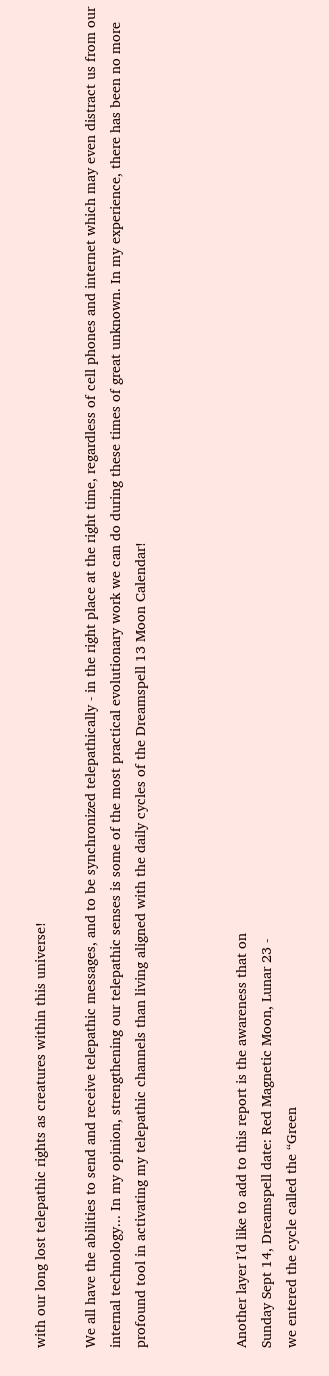with our long lost telepathic rights as creatures within this universe!

We all have the abilities to send and receive telepathic messages, and to be synchronized telepathically - in the right place at the right time, regardless of cell phones and internet which may even distract us from our internal technology... In my opinion, strengthening our telepathic senses is some of the most practical evolutionary work we can do during these times of great unknown. In my experience, there has been no more profound tool in activating my telepathic channels than living aligned with the daily cycles of the Dreamspell 13 Moon Calendar!



Another layer I’d like to add to this report is the awareness that on
Sunday Sept 14, Dreamspell date: Red Magnetic Moon, Lunar 23 -
we entered the cycle called the “Green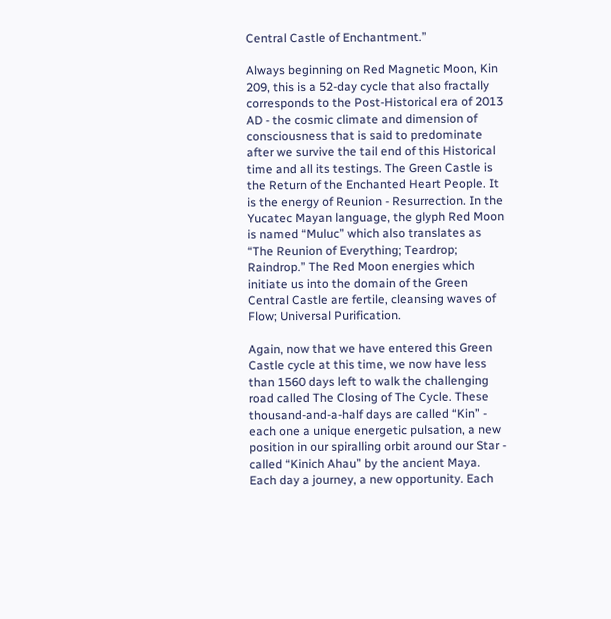Central Castle of Enchantment.”

Always beginning on Red Magnetic Moon, Kin 209, this is a 52-day cycle that also fractally corresponds to the Post-Historical era of 2013 AD - the cosmic climate and dimension of consciousness that is said to predominate after we survive the tail end of this Historical time and all its testings. The Green Castle is the Return of the Enchanted Heart People. It is the energy of Reunion - Resurrection. In the Yucatec Mayan language, the glyph Red Moon is named “Muluc” which also translates as “The Reunion of Everything; Teardrop; Raindrop.” The Red Moon energies which initiate us into the domain of the Green Central Castle are fertile, cleansing waves of Flow; Universal Purification.

Again, now that we have entered this Green Castle cycle at this time, we now have less than 1560 days left to walk the challenging road called The Closing of The Cycle. These thousand-and-a-half days are called “Kin” - each one a unique energetic pulsation, a new position in our spiralling orbit around our Star - called “Kinich Ahau” by the ancient Maya. Each day a journey, a new opportunity. Each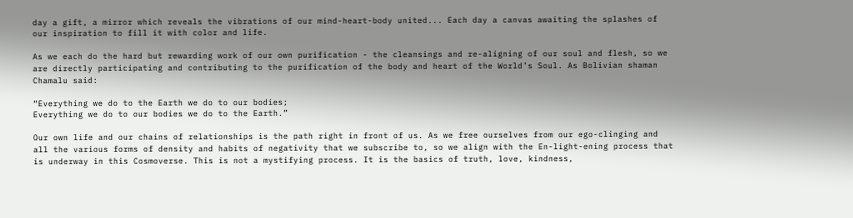day a gift, a mirror which reveals the vibrations of our mind-heart-body united... Each day a canvas awaiting the splashes of our inspiration to fill it with color and life.

As we each do the hard but rewarding work of our own purification - the cleansings and re-aligning of our soul and flesh, so we are directly participating and contributing to the purification of the body and heart of the World’s Soul. As Bolivian shaman Chamalu said:

“Everything we do to the Earth we do to our bodies;
Everything we do to our bodies we do to the Earth.”

Our own life and our chains of relationships is the path right in front of us. As we free ourselves from our ego-clinging and all the various forms of density and habits of negativity that we subscribe to, so we align with the En-light-ening process that is underway in this Cosmoverse. This is not a mystifying process. It is the basics of truth, love, kindness,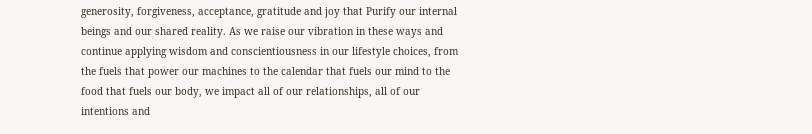generosity, forgiveness, acceptance, gratitude and joy that Purify our internal beings and our shared reality. As we raise our vibration in these ways and continue applying wisdom and conscientiousness in our lifestyle choices, from the fuels that power our machines to the calendar that fuels our mind to the food that fuels our body, we impact all of our relationships, all of our intentions and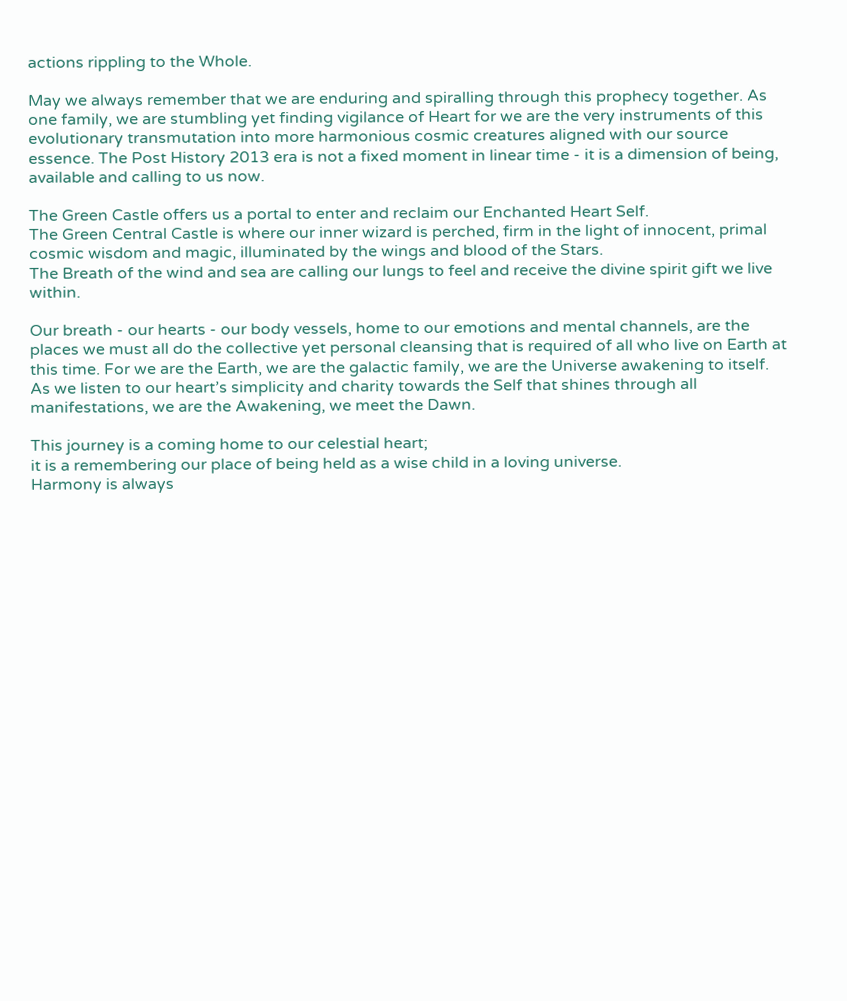actions rippling to the Whole.

May we always remember that we are enduring and spiralling through this prophecy together. As one family, we are stumbling yet finding vigilance of Heart for we are the very instruments of this evolutionary transmutation into more harmonious cosmic creatures aligned with our source essence. The Post History 2013 era is not a fixed moment in linear time - it is a dimension of being, available and calling to us now.

The Green Castle offers us a portal to enter and reclaim our Enchanted Heart Self.
The Green Central Castle is where our inner wizard is perched, firm in the light of innocent, primal cosmic wisdom and magic, illuminated by the wings and blood of the Stars.
The Breath of the wind and sea are calling our lungs to feel and receive the divine spirit gift we live within.

Our breath - our hearts - our body vessels, home to our emotions and mental channels, are the places we must all do the collective yet personal cleansing that is required of all who live on Earth at this time. For we are the Earth, we are the galactic family, we are the Universe awakening to itself. As we listen to our heart’s simplicity and charity towards the Self that shines through all manifestations, we are the Awakening, we meet the Dawn.

This journey is a coming home to our celestial heart;
it is a remembering our place of being held as a wise child in a loving universe.
Harmony is always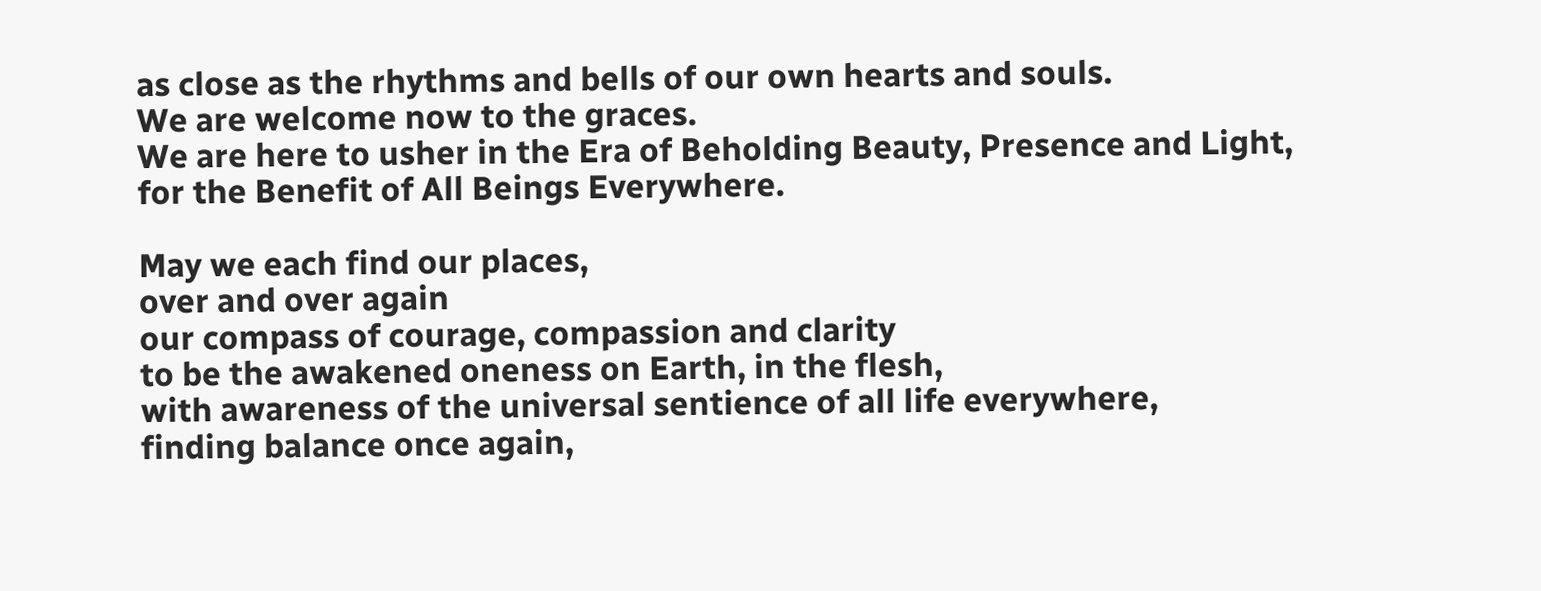as close as the rhythms and bells of our own hearts and souls.
We are welcome now to the graces.
We are here to usher in the Era of Beholding Beauty, Presence and Light,
for the Benefit of All Beings Everywhere.

May we each find our places,
over and over again
our compass of courage, compassion and clarity
to be the awakened oneness on Earth, in the flesh,
with awareness of the universal sentience of all life everywhere,
finding balance once again,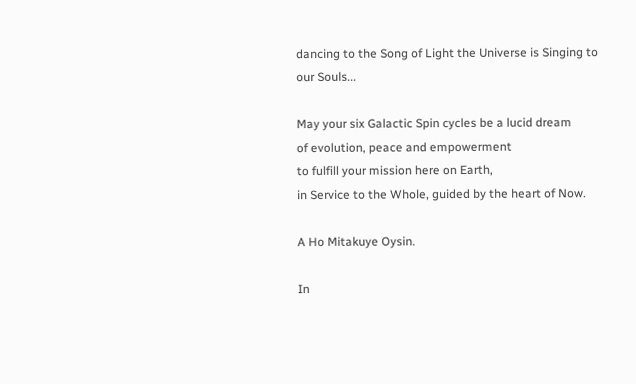dancing to the Song of Light the Universe is Singing to our Souls...

May your six Galactic Spin cycles be a lucid dream
of evolution, peace and empowerment
to fulfill your mission here on Earth,
in Service to the Whole, guided by the heart of Now.

A Ho Mitakuye Oysin.

In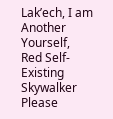Lak’ech, I am Another Yourself,
Red Self-Existing Skywalker
Please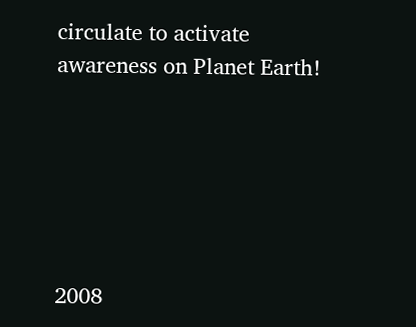circulate to activate awareness on Planet Earth!






2008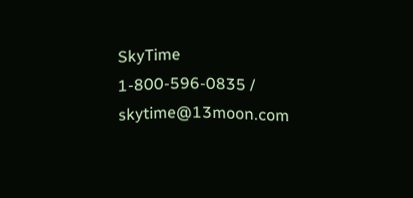SkyTime 1-800-596-0835 / skytime@13moon.com